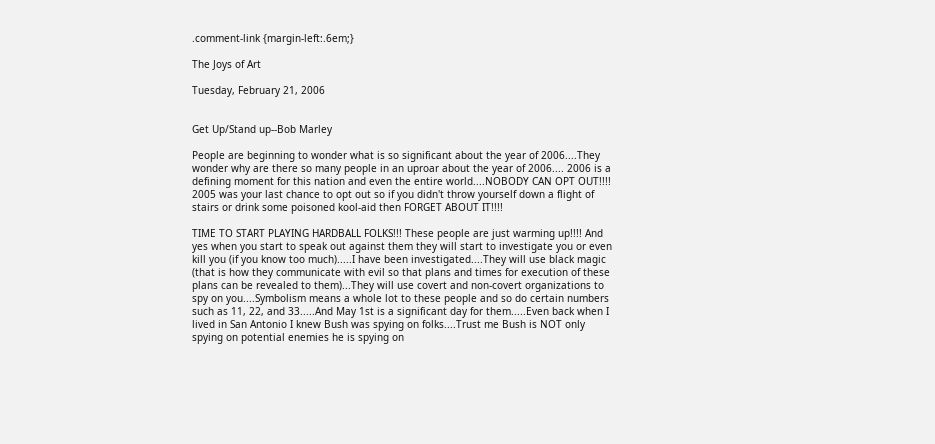.comment-link {margin-left:.6em;}

The Joys of Art

Tuesday, February 21, 2006


Get Up/Stand up--Bob Marley

People are beginning to wonder what is so significant about the year of 2006....They wonder why are there so many people in an uproar about the year of 2006.... 2006 is a defining moment for this nation and even the entire world....NOBODY CAN OPT OUT!!!! 2005 was your last chance to opt out so if you didn't throw yourself down a flight of stairs or drink some poisoned kool-aid then FORGET ABOUT IT!!!!

TIME TO START PLAYING HARDBALL FOLKS!!! These people are just warming up!!!! And yes when you start to speak out against them they will start to investigate you or even kill you (if you know too much).....I have been investigated....They will use black magic (that is how they communicate with evil so that plans and times for execution of these plans can be revealed to them)...They will use covert and non-covert organizations to spy on you....Symbolism means a whole lot to these people and so do certain numbers such as 11, 22, and 33.....And May 1st is a significant day for them.....Even back when I lived in San Antonio I knew Bush was spying on folks....Trust me Bush is NOT only spying on potential enemies he is spying on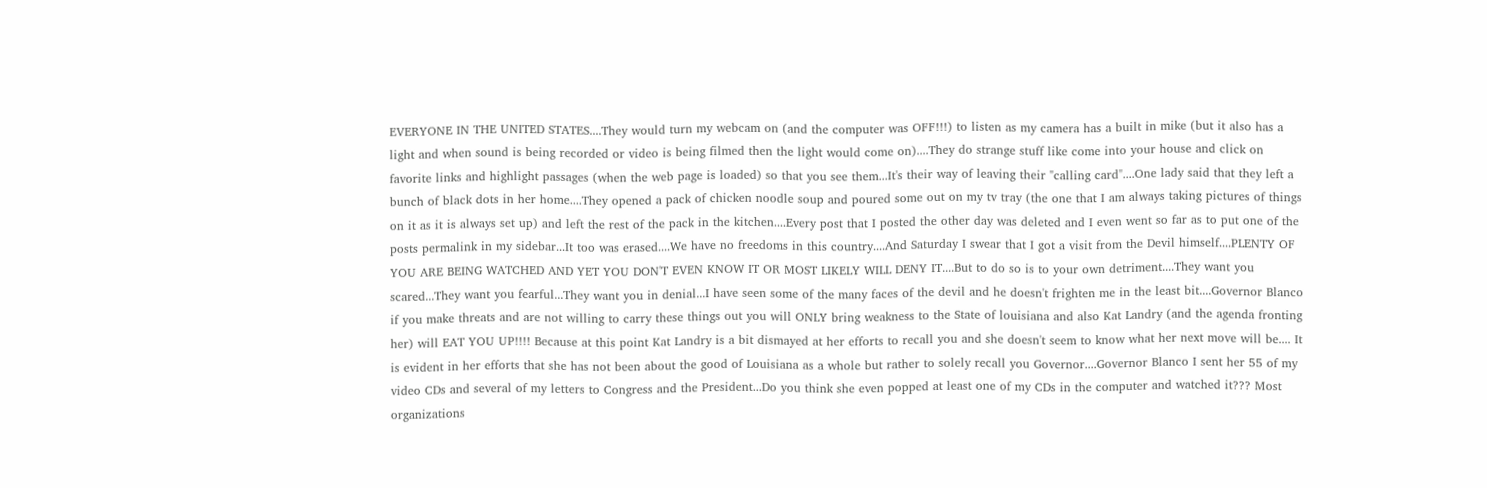EVERYONE IN THE UNITED STATES....They would turn my webcam on (and the computer was OFF!!!) to listen as my camera has a built in mike (but it also has a light and when sound is being recorded or video is being filmed then the light would come on)....They do strange stuff like come into your house and click on favorite links and highlight passages (when the web page is loaded) so that you see them...It's their way of leaving their "calling card"....One lady said that they left a bunch of black dots in her home....They opened a pack of chicken noodle soup and poured some out on my tv tray (the one that I am always taking pictures of things on it as it is always set up) and left the rest of the pack in the kitchen....Every post that I posted the other day was deleted and I even went so far as to put one of the posts permalink in my sidebar...It too was erased....We have no freedoms in this country....And Saturday I swear that I got a visit from the Devil himself....PLENTY OF YOU ARE BEING WATCHED AND YET YOU DON'T EVEN KNOW IT OR MOST LIKELY WILL DENY IT....But to do so is to your own detriment....They want you scared...They want you fearful...They want you in denial...I have seen some of the many faces of the devil and he doesn't frighten me in the least bit....Governor Blanco if you make threats and are not willing to carry these things out you will ONLY bring weakness to the State of louisiana and also Kat Landry (and the agenda fronting her) will EAT YOU UP!!!! Because at this point Kat Landry is a bit dismayed at her efforts to recall you and she doesn't seem to know what her next move will be.... It is evident in her efforts that she has not been about the good of Louisiana as a whole but rather to solely recall you Governor....Governor Blanco I sent her 55 of my video CDs and several of my letters to Congress and the President...Do you think she even popped at least one of my CDs in the computer and watched it??? Most organizations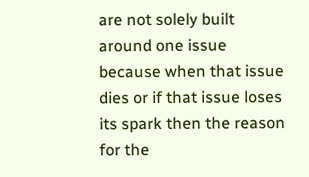are not solely built around one issue because when that issue dies or if that issue loses its spark then the reason for the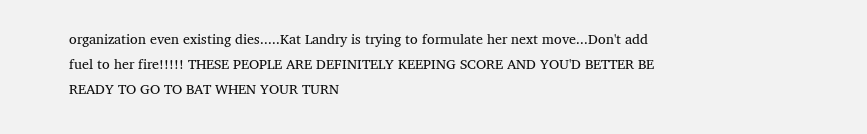organization even existing dies.....Kat Landry is trying to formulate her next move...Don't add fuel to her fire!!!!! THESE PEOPLE ARE DEFINITELY KEEPING SCORE AND YOU'D BETTER BE READY TO GO TO BAT WHEN YOUR TURN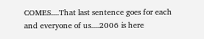COMES....That last sentence goes for each and everyone of us....2006 is here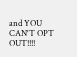and YOU CAN'T OPT OUT!!!!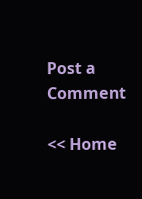Post a Comment

<< Home